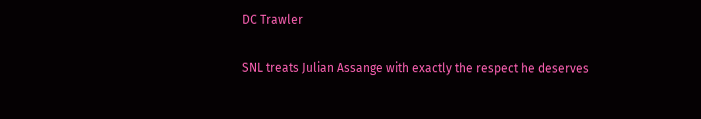DC Trawler

SNL treats Julian Assange with exactly the respect he deserves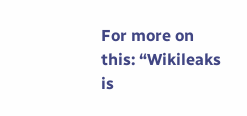For more on this: “Wikileaks is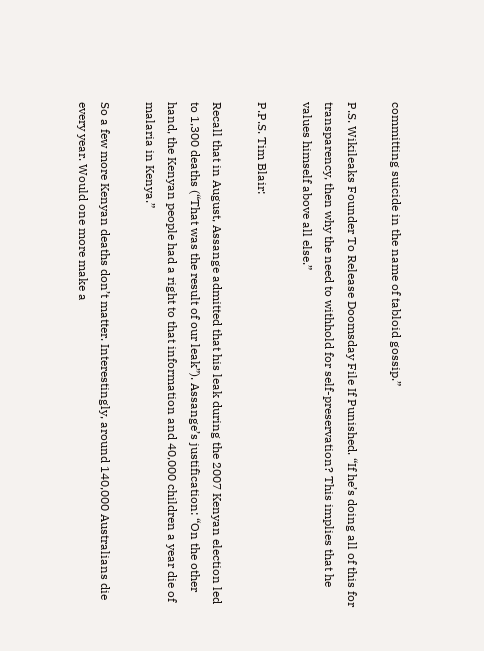committing suicide in the name of tabloid gossip.”

P.S. Wikileaks Founder To Release Doomsday File If Punished. “If he’s doing all of this for transparency, then why the need to withhold for self-preservation? This implies that he values himself above all else.”

P.P.S. Tim Blair:

Recall that in August, Assange admitted that his leak during the 2007 Kenyan election led to 1,300 deaths (“That was the result of our leak”). Assange’s justification: “On the other hand, the Kenyan people had a right to that information and 40,000 children a year die of malaria in Kenya.”

So a few more Kenyan deaths don’t matter. Interestingly, around 140,000 Australians die every year. Would one more make a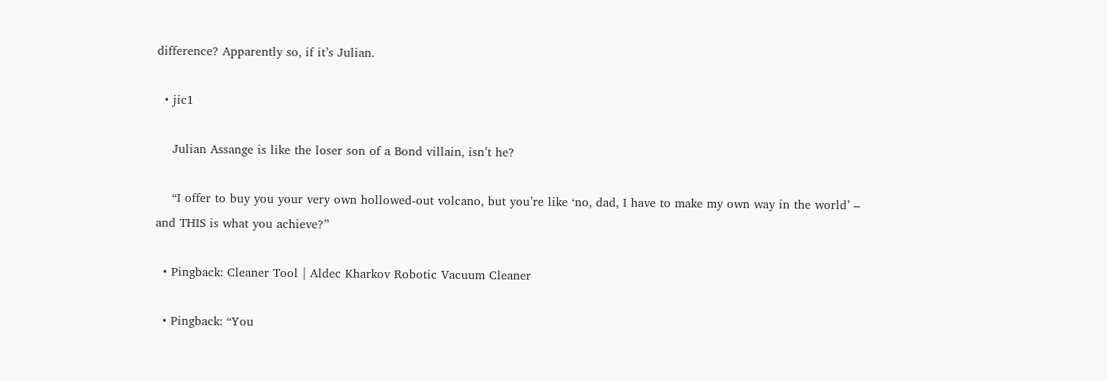difference? Apparently so, if it’s Julian.

  • jic1

    Julian Assange is like the loser son of a Bond villain, isn’t he?

    “I offer to buy you your very own hollowed-out volcano, but you’re like ‘no, dad, I have to make my own way in the world’ – and THIS is what you achieve?”

  • Pingback: Cleaner Tool | Aldec Kharkov Robotic Vacuum Cleaner

  • Pingback: “You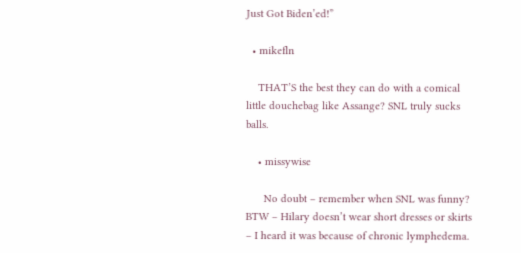Just Got Biden’ed!”

  • mikefln

    THAT’S the best they can do with a comical little douchebag like Assange? SNL truly sucks balls.

    • missywise

      No doubt – remember when SNL was funny? BTW – Hilary doesn’t wear short dresses or skirts – I heard it was because of chronic lymphedema.